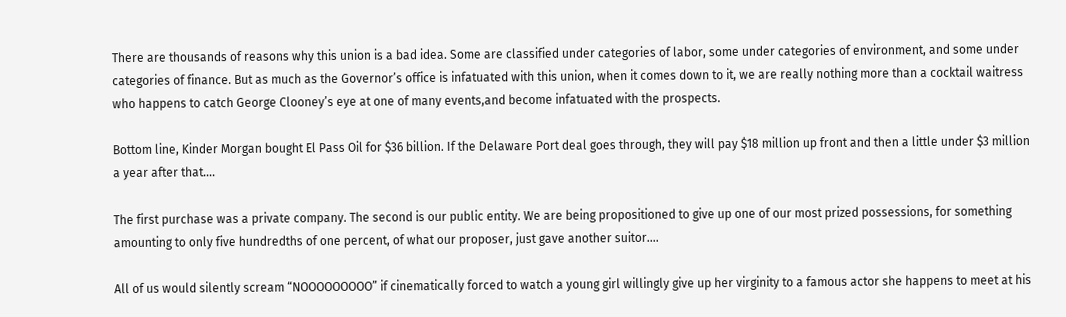There are thousands of reasons why this union is a bad idea. Some are classified under categories of labor, some under categories of environment, and some under categories of finance. But as much as the Governor’s office is infatuated with this union, when it comes down to it, we are really nothing more than a cocktail waitress who happens to catch George Clooney’s eye at one of many events,and become infatuated with the prospects.

Bottom line, Kinder Morgan bought El Pass Oil for $36 billion. If the Delaware Port deal goes through, they will pay $18 million up front and then a little under $3 million a year after that….

The first purchase was a private company. The second is our public entity. We are being propositioned to give up one of our most prized possessions, for something amounting to only five hundredths of one percent, of what our proposer, just gave another suitor….

All of us would silently scream “NOOOOOOOOO” if cinematically forced to watch a young girl willingly give up her virginity to a famous actor she happens to meet at his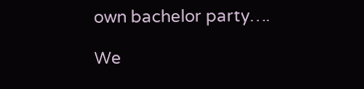own bachelor party….

We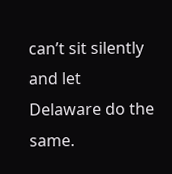can’t sit silently and let Delaware do the same.